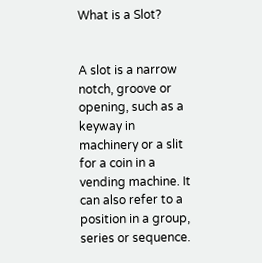What is a Slot?


A slot is a narrow notch, groove or opening, such as a keyway in machinery or a slit for a coin in a vending machine. It can also refer to a position in a group, series or sequence.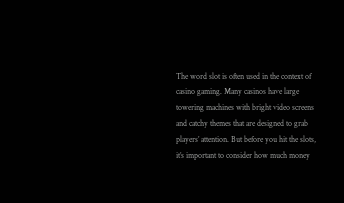The word slot is often used in the context of casino gaming. Many casinos have large towering machines with bright video screens and catchy themes that are designed to grab players’ attention. But before you hit the slots, it’s important to consider how much money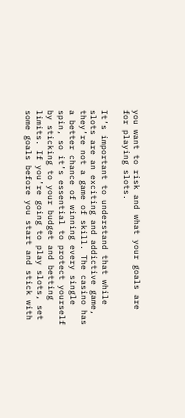you want to risk and what your goals are for playing slots.

It’s important to understand that while slots are an exciting and addictive game, they’re not a game of skill. The casino has a better chance of winning every single spin, so it’s essential to protect yourself by sticking to your budget and betting limits. If you’re going to play slots, set some goals before you start and stick with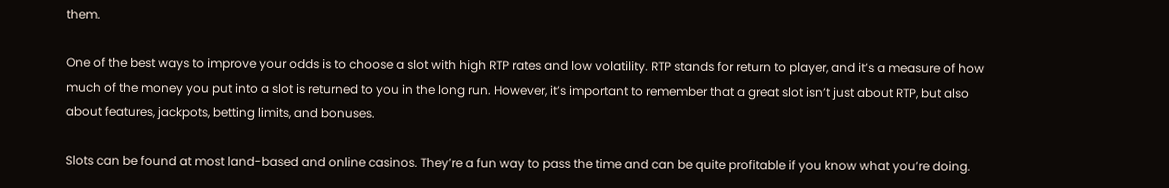them.

One of the best ways to improve your odds is to choose a slot with high RTP rates and low volatility. RTP stands for return to player, and it’s a measure of how much of the money you put into a slot is returned to you in the long run. However, it’s important to remember that a great slot isn’t just about RTP, but also about features, jackpots, betting limits, and bonuses.

Slots can be found at most land-based and online casinos. They’re a fun way to pass the time and can be quite profitable if you know what you’re doing.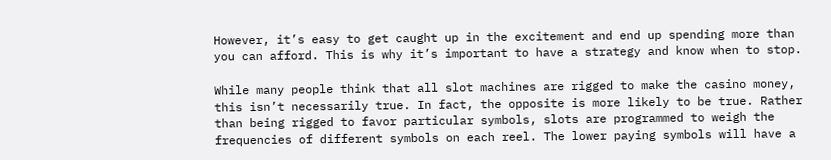However, it’s easy to get caught up in the excitement and end up spending more than you can afford. This is why it’s important to have a strategy and know when to stop.

While many people think that all slot machines are rigged to make the casino money, this isn’t necessarily true. In fact, the opposite is more likely to be true. Rather than being rigged to favor particular symbols, slots are programmed to weigh the frequencies of different symbols on each reel. The lower paying symbols will have a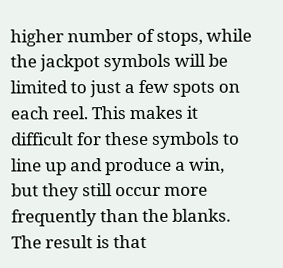higher number of stops, while the jackpot symbols will be limited to just a few spots on each reel. This makes it difficult for these symbols to line up and produce a win, but they still occur more frequently than the blanks. The result is that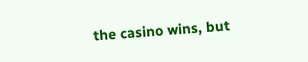the casino wins, but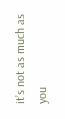it’s not as much as you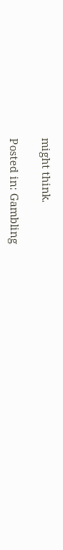might think.

Posted in: Gambling